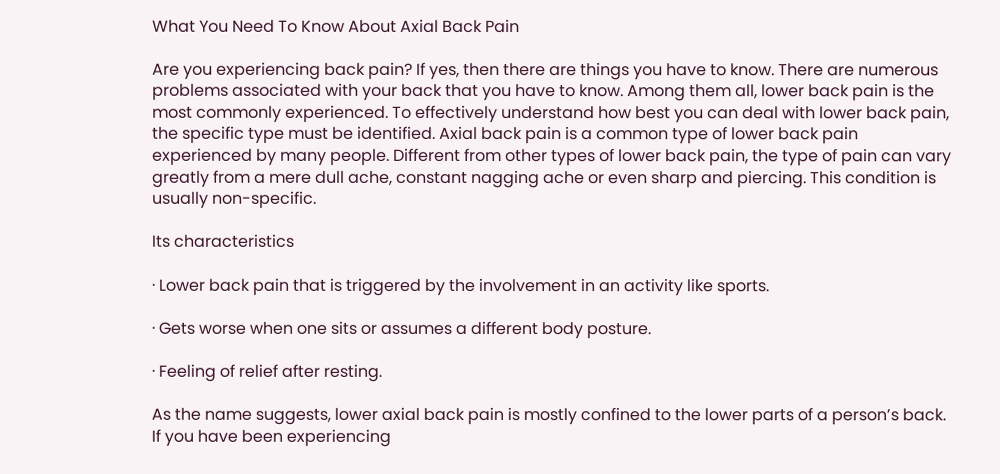What You Need To Know About Axial Back Pain

Are you experiencing back pain? If yes, then there are things you have to know. There are numerous problems associated with your back that you have to know. Among them all, lower back pain is the most commonly experienced. To effectively understand how best you can deal with lower back pain, the specific type must be identified. Axial back pain is a common type of lower back pain experienced by many people. Different from other types of lower back pain, the type of pain can vary greatly from a mere dull ache, constant nagging ache or even sharp and piercing. This condition is usually non-specific.

Its characteristics

· Lower back pain that is triggered by the involvement in an activity like sports.

· Gets worse when one sits or assumes a different body posture.

· Feeling of relief after resting.

As the name suggests, lower axial back pain is mostly confined to the lower parts of a person’s back. If you have been experiencing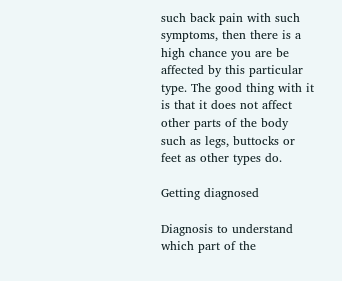such back pain with such symptoms, then there is a high chance you are be affected by this particular type. The good thing with it is that it does not affect other parts of the body such as legs, buttocks or feet as other types do.

Getting diagnosed

Diagnosis to understand which part of the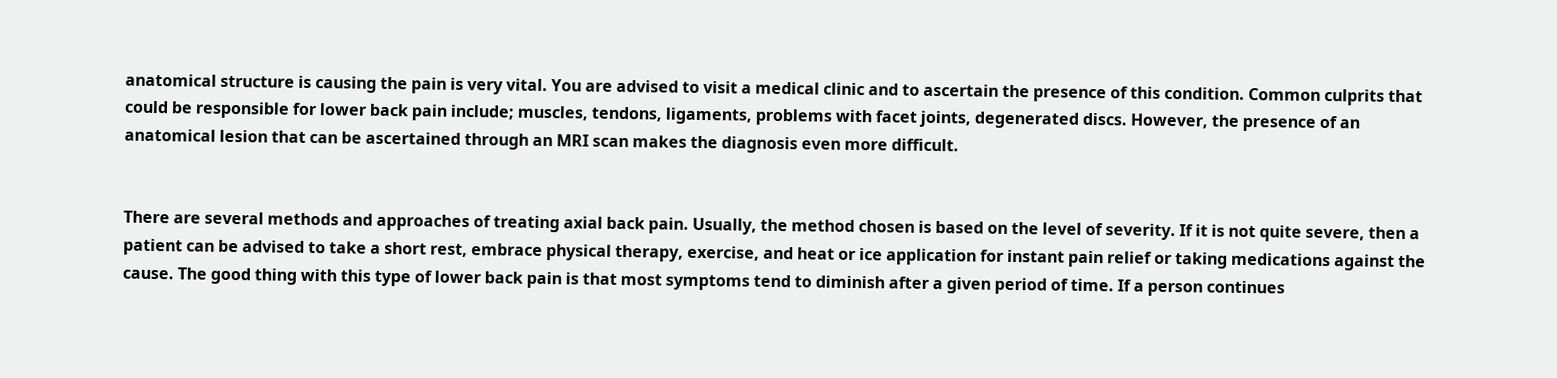anatomical structure is causing the pain is very vital. You are advised to visit a medical clinic and to ascertain the presence of this condition. Common culprits that could be responsible for lower back pain include; muscles, tendons, ligaments, problems with facet joints, degenerated discs. However, the presence of an anatomical lesion that can be ascertained through an MRI scan makes the diagnosis even more difficult.


There are several methods and approaches of treating axial back pain. Usually, the method chosen is based on the level of severity. If it is not quite severe, then a patient can be advised to take a short rest, embrace physical therapy, exercise, and heat or ice application for instant pain relief or taking medications against the cause. The good thing with this type of lower back pain is that most symptoms tend to diminish after a given period of time. If a person continues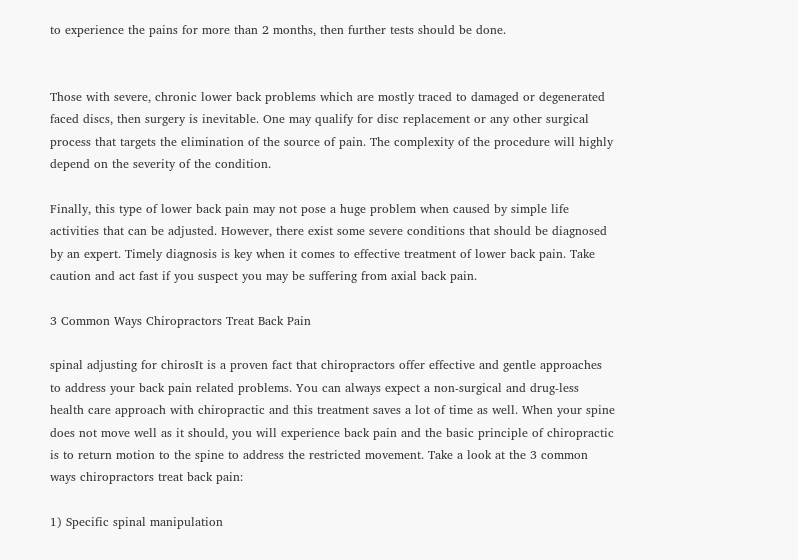to experience the pains for more than 2 months, then further tests should be done.


Those with severe, chronic lower back problems which are mostly traced to damaged or degenerated faced discs, then surgery is inevitable. One may qualify for disc replacement or any other surgical process that targets the elimination of the source of pain. The complexity of the procedure will highly depend on the severity of the condition.

Finally, this type of lower back pain may not pose a huge problem when caused by simple life activities that can be adjusted. However, there exist some severe conditions that should be diagnosed by an expert. Timely diagnosis is key when it comes to effective treatment of lower back pain. Take caution and act fast if you suspect you may be suffering from axial back pain.

3 Common Ways Chiropractors Treat Back Pain

spinal adjusting for chirosIt is a proven fact that chiropractors offer effective and gentle approaches to address your back pain related problems. You can always expect a non-surgical and drug-less health care approach with chiropractic and this treatment saves a lot of time as well. When your spine does not move well as it should, you will experience back pain and the basic principle of chiropractic is to return motion to the spine to address the restricted movement. Take a look at the 3 common ways chiropractors treat back pain:

1) Specific spinal manipulation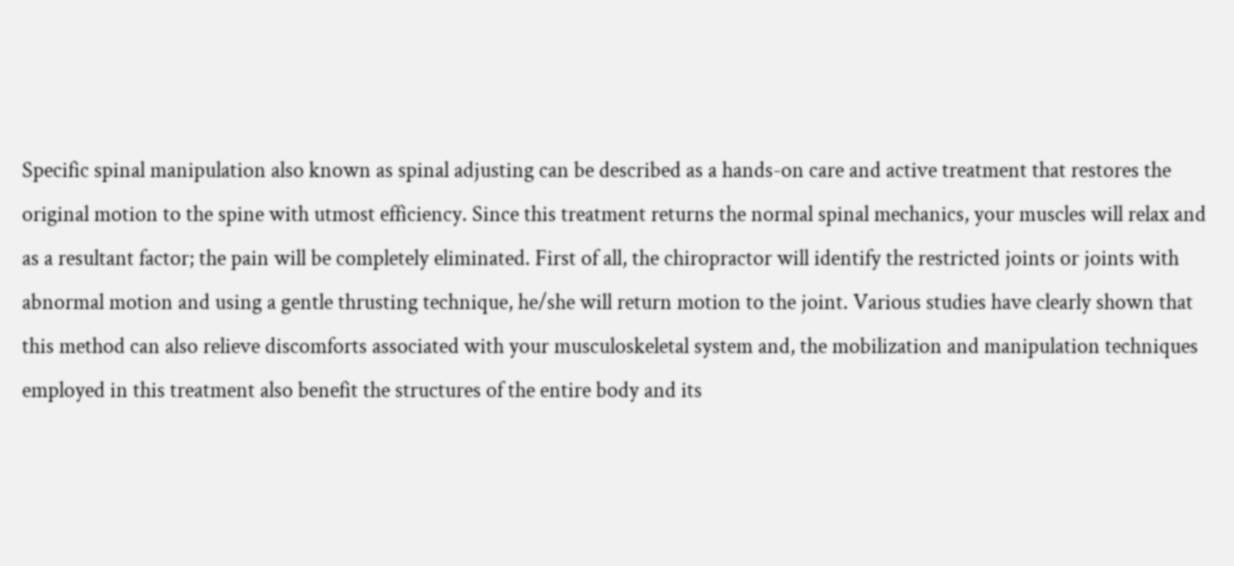Specific spinal manipulation also known as spinal adjusting can be described as a hands-on care and active treatment that restores the original motion to the spine with utmost efficiency. Since this treatment returns the normal spinal mechanics, your muscles will relax and as a resultant factor; the pain will be completely eliminated. First of all, the chiropractor will identify the restricted joints or joints with abnormal motion and using a gentle thrusting technique, he/she will return motion to the joint. Various studies have clearly shown that this method can also relieve discomforts associated with your musculoskeletal system and, the mobilization and manipulation techniques employed in this treatment also benefit the structures of the entire body and its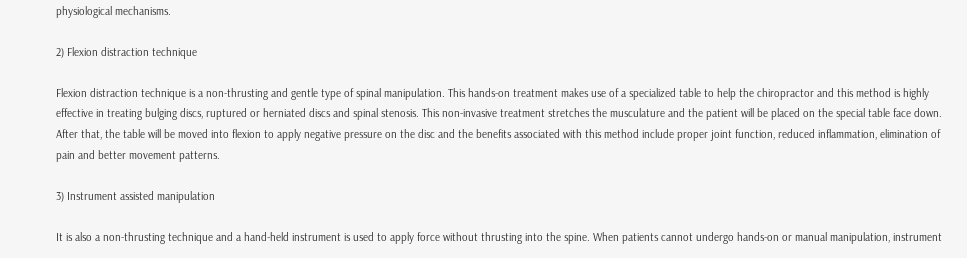physiological mechanisms.

2) Flexion distraction technique

Flexion distraction technique is a non-thrusting and gentle type of spinal manipulation. This hands-on treatment makes use of a specialized table to help the chiropractor and this method is highly effective in treating bulging discs, ruptured or herniated discs and spinal stenosis. This non-invasive treatment stretches the musculature and the patient will be placed on the special table face down. After that, the table will be moved into flexion to apply negative pressure on the disc and the benefits associated with this method include proper joint function, reduced inflammation, elimination of pain and better movement patterns.

3) Instrument assisted manipulation

It is also a non-thrusting technique and a hand-held instrument is used to apply force without thrusting into the spine. When patients cannot undergo hands-on or manual manipulation, instrument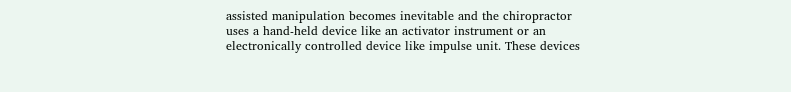assisted manipulation becomes inevitable and the chiropractor uses a hand-held device like an activator instrument or an electronically controlled device like impulse unit. These devices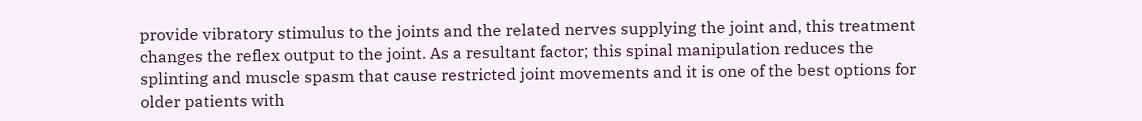provide vibratory stimulus to the joints and the related nerves supplying the joint and, this treatment changes the reflex output to the joint. As a resultant factor; this spinal manipulation reduces the splinting and muscle spasm that cause restricted joint movements and it is one of the best options for older patients with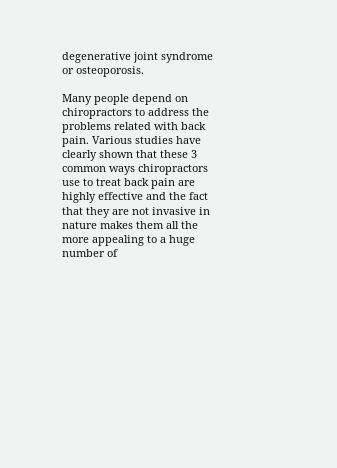degenerative joint syndrome or osteoporosis.

Many people depend on chiropractors to address the problems related with back pain. Various studies have clearly shown that these 3 common ways chiropractors use to treat back pain are highly effective and the fact that they are not invasive in nature makes them all the more appealing to a huge number of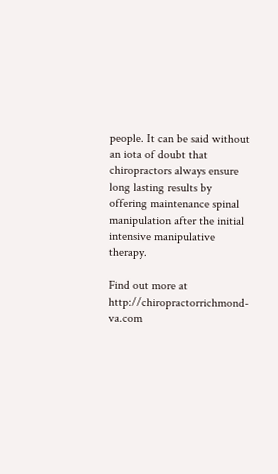people. It can be said without an iota of doubt that chiropractors always ensure long lasting results by offering maintenance spinal manipulation after the initial intensive manipulative therapy.

Find out more at http://chiropractorrichmond-va.com